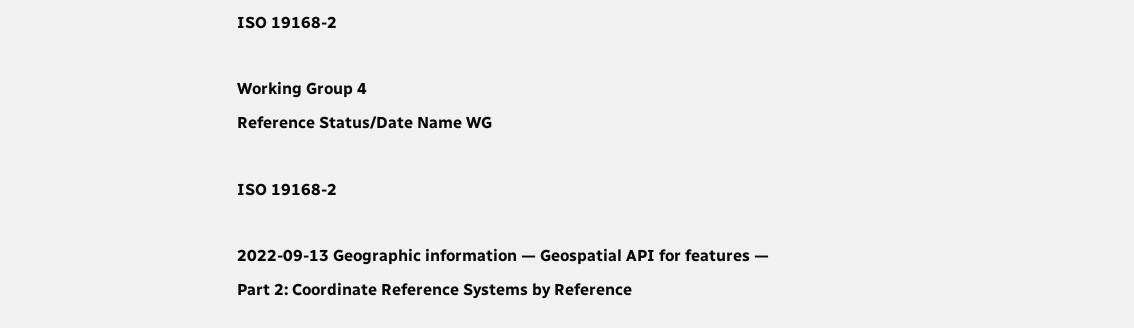ISO 19168-2

Working Group 4
Reference Status/Date Name WG

ISO 19168-2

2022-09-13 Geographic information — Geospatial API for features —
Part 2: Coordinate Reference Systems by Reference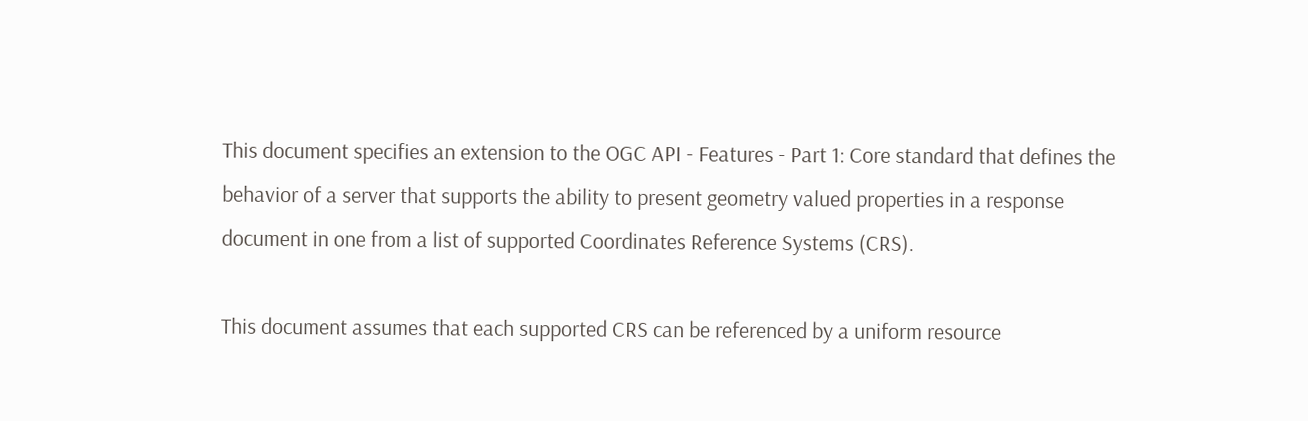This document specifies an extension to the OGC API - Features - Part 1: Core standard that defines the behavior of a server that supports the ability to present geometry valued properties in a response
document in one from a list of supported Coordinates Reference Systems (CRS).

This document assumes that each supported CRS can be referenced by a uniform resource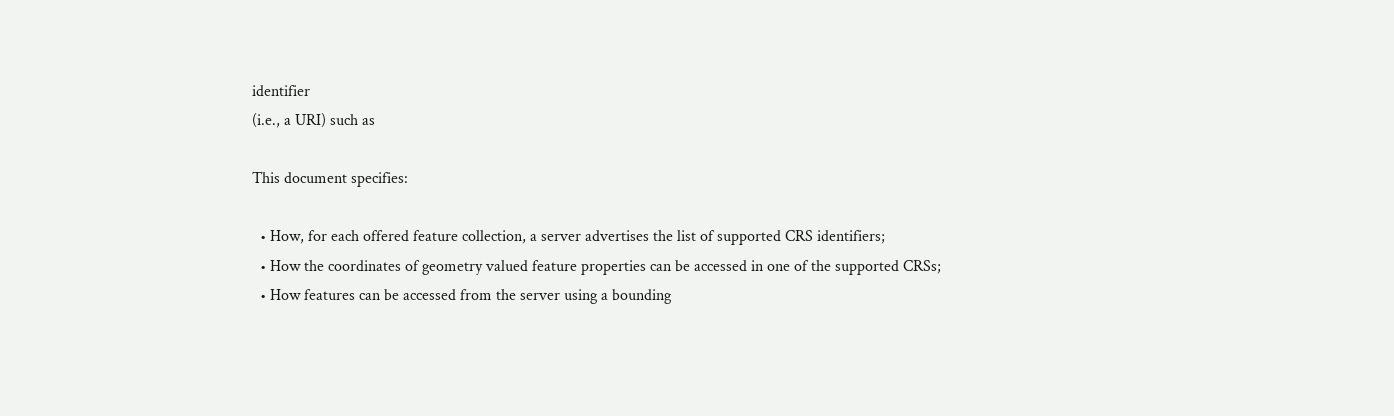identifier
(i.e., a URI) such as

This document specifies:

  • How, for each offered feature collection, a server advertises the list of supported CRS identifiers;
  • How the coordinates of geometry valued feature properties can be accessed in one of the supported CRSs;
  • How features can be accessed from the server using a bounding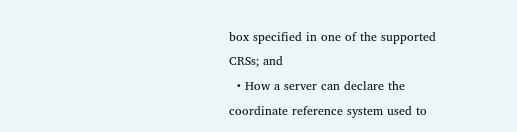box specified in one of the supported CRSs; and
  • How a server can declare the coordinate reference system used to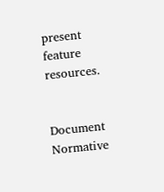present feature resources.


Document Normative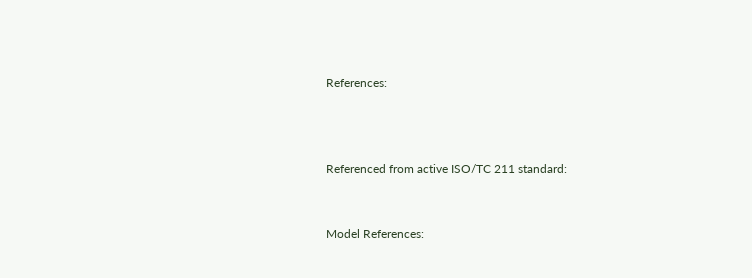References:



Referenced from active ISO/TC 211 standard:


Model References: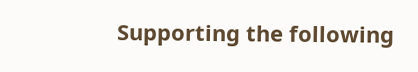Supporting the following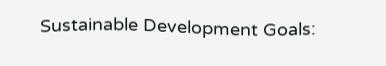Sustainable Development Goals: